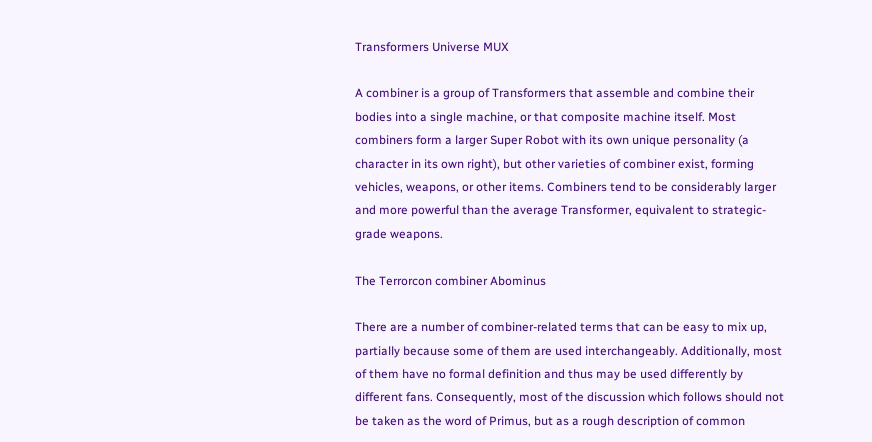Transformers Universe MUX

A combiner is a group of Transformers that assemble and combine their bodies into a single machine, or that composite machine itself. Most combiners form a larger Super Robot with its own unique personality (a character in its own right), but other varieties of combiner exist, forming vehicles, weapons, or other items. Combiners tend to be considerably larger and more powerful than the average Transformer, equivalent to strategic-grade weapons.

The Terrorcon combiner Abominus

There are a number of combiner-related terms that can be easy to mix up, partially because some of them are used interchangeably. Additionally, most of them have no formal definition and thus may be used differently by different fans. Consequently, most of the discussion which follows should not be taken as the word of Primus, but as a rough description of common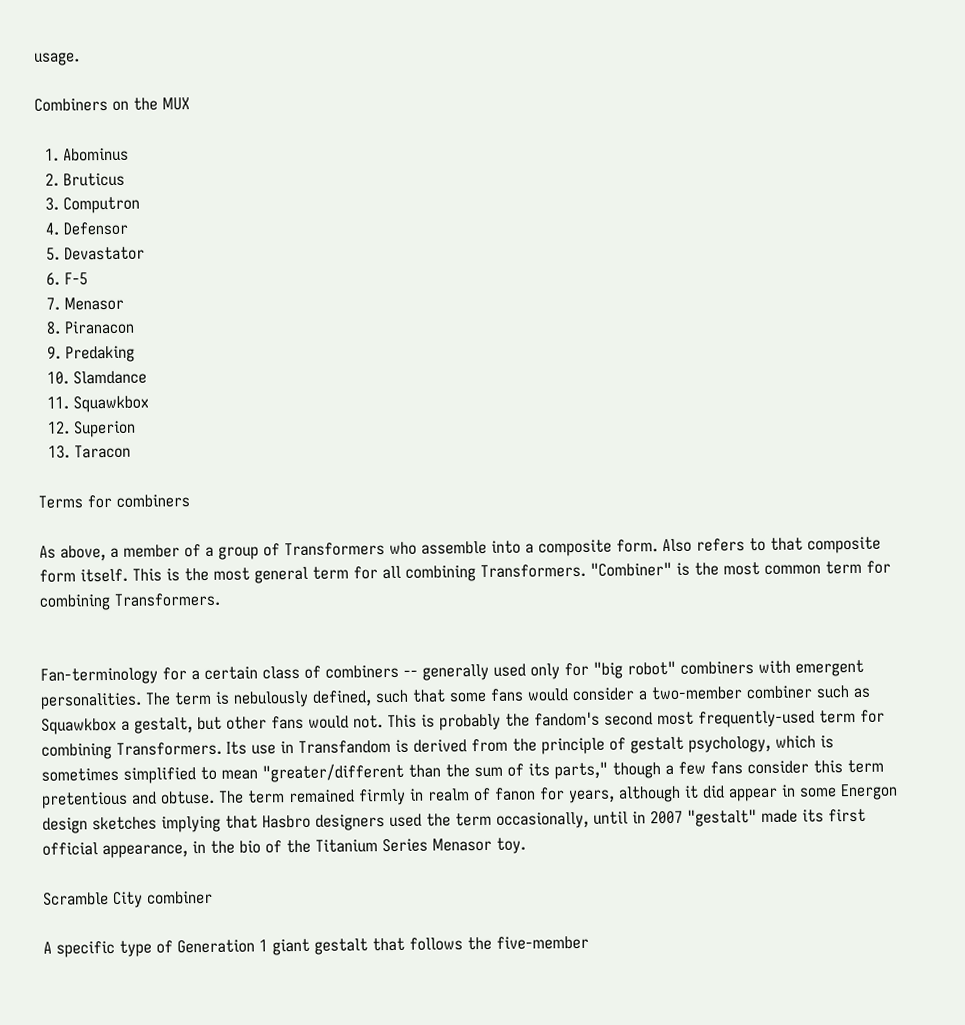usage.

Combiners on the MUX

  1. Abominus
  2. Bruticus
  3. Computron
  4. Defensor
  5. Devastator
  6. F-5
  7. Menasor
  8. Piranacon
  9. Predaking
  10. Slamdance
  11. Squawkbox
  12. Superion
  13. Taracon

Terms for combiners

As above, a member of a group of Transformers who assemble into a composite form. Also refers to that composite form itself. This is the most general term for all combining Transformers. "Combiner" is the most common term for combining Transformers.


Fan-terminology for a certain class of combiners -- generally used only for "big robot" combiners with emergent personalities. The term is nebulously defined, such that some fans would consider a two-member combiner such as Squawkbox a gestalt, but other fans would not. This is probably the fandom's second most frequently-used term for combining Transformers. Its use in Transfandom is derived from the principle of gestalt psychology, which is sometimes simplified to mean "greater/different than the sum of its parts," though a few fans consider this term pretentious and obtuse. The term remained firmly in realm of fanon for years, although it did appear in some Energon design sketches implying that Hasbro designers used the term occasionally, until in 2007 "gestalt" made its first official appearance, in the bio of the Titanium Series Menasor toy.

Scramble City combiner

A specific type of Generation 1 giant gestalt that follows the five-member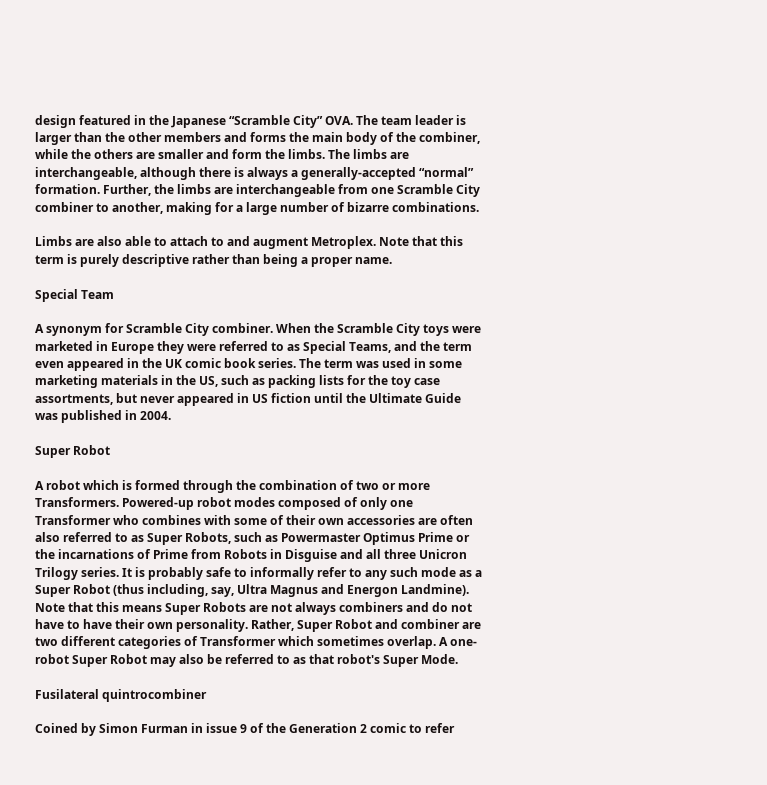design featured in the Japanese “Scramble City” OVA. The team leader is larger than the other members and forms the main body of the combiner, while the others are smaller and form the limbs. The limbs are interchangeable, although there is always a generally-accepted “normal” formation. Further, the limbs are interchangeable from one Scramble City combiner to another, making for a large number of bizarre combinations.

Limbs are also able to attach to and augment Metroplex. Note that this term is purely descriptive rather than being a proper name.

Special Team

A synonym for Scramble City combiner. When the Scramble City toys were marketed in Europe they were referred to as Special Teams, and the term even appeared in the UK comic book series. The term was used in some marketing materials in the US, such as packing lists for the toy case assortments, but never appeared in US fiction until the Ultimate Guide was published in 2004.

Super Robot

A robot which is formed through the combination of two or more Transformers. Powered-up robot modes composed of only one Transformer who combines with some of their own accessories are often also referred to as Super Robots, such as Powermaster Optimus Prime or the incarnations of Prime from Robots in Disguise and all three Unicron Trilogy series. It is probably safe to informally refer to any such mode as a Super Robot (thus including, say, Ultra Magnus and Energon Landmine). Note that this means Super Robots are not always combiners and do not have to have their own personality. Rather, Super Robot and combiner are two different categories of Transformer which sometimes overlap. A one-robot Super Robot may also be referred to as that robot's Super Mode.

Fusilateral quintrocombiner

Coined by Simon Furman in issue 9 of the Generation 2 comic to refer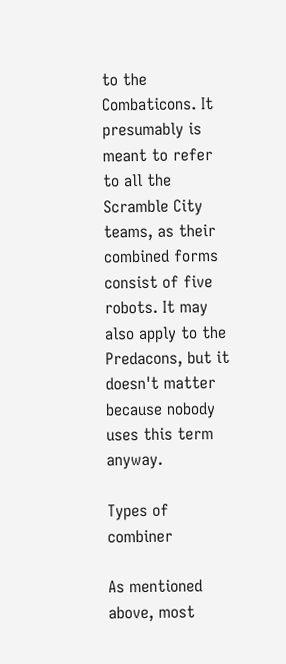to the Combaticons. It presumably is meant to refer to all the Scramble City teams, as their combined forms consist of five robots. It may also apply to the Predacons, but it doesn't matter because nobody uses this term anyway.

Types of combiner

As mentioned above, most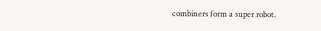combiners form a super robot.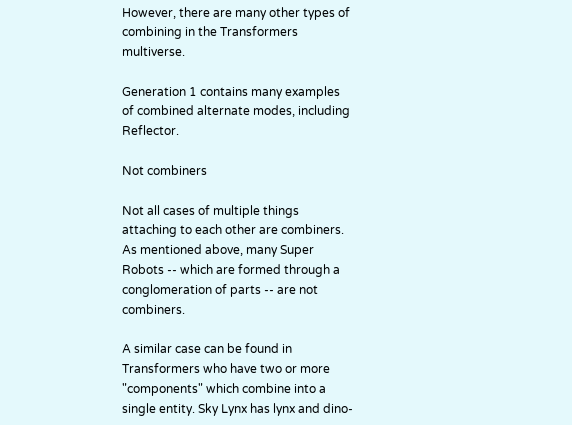However, there are many other types of combining in the Transformers multiverse.

Generation 1 contains many examples of combined alternate modes, including Reflector.

Not combiners

Not all cases of multiple things attaching to each other are combiners. As mentioned above, many Super Robots -- which are formed through a conglomeration of parts -- are not combiners.

A similar case can be found in Transformers who have two or more "components" which combine into a single entity. Sky Lynx has lynx and dino-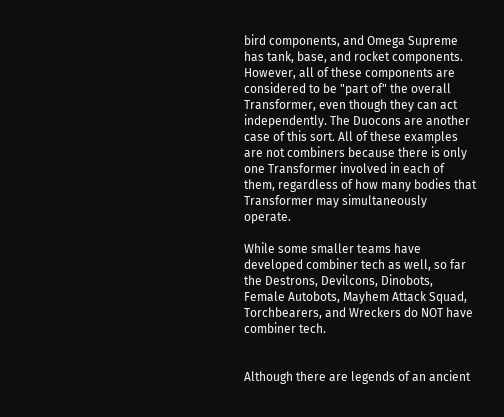bird components, and Omega Supreme has tank, base, and rocket components. However, all of these components are considered to be "part of" the overall Transformer, even though they can act independently. The Duocons are another case of this sort. All of these examples are not combiners because there is only one Transformer involved in each of them, regardless of how many bodies that Transformer may simultaneously operate.

While some smaller teams have developed combiner tech as well, so far the Destrons, Devilcons, Dinobots, Female Autobots, Mayhem Attack Squad, Torchbearers, and Wreckers do NOT have combiner tech.


Although there are legends of an ancient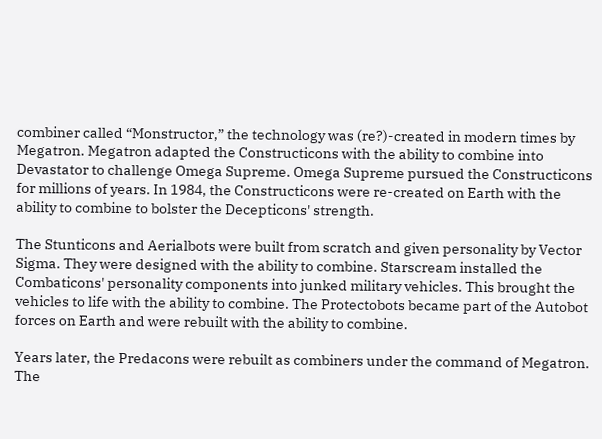combiner called “Monstructor,” the technology was (re?)-created in modern times by Megatron. Megatron adapted the Constructicons with the ability to combine into Devastator to challenge Omega Supreme. Omega Supreme pursued the Constructicons for millions of years. In 1984, the Constructicons were re-created on Earth with the ability to combine to bolster the Decepticons' strength.

The Stunticons and Aerialbots were built from scratch and given personality by Vector Sigma. They were designed with the ability to combine. Starscream installed the Combaticons' personality components into junked military vehicles. This brought the vehicles to life with the ability to combine. The Protectobots became part of the Autobot forces on Earth and were rebuilt with the ability to combine.

Years later, the Predacons were rebuilt as combiners under the command of Megatron. The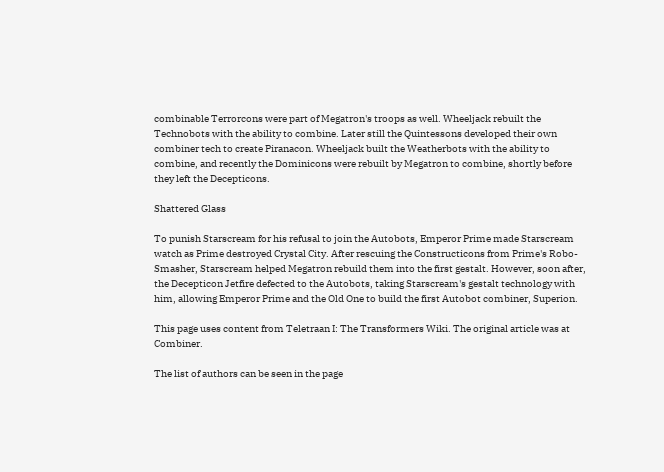combinable Terrorcons were part of Megatron's troops as well. Wheeljack rebuilt the Technobots with the ability to combine. Later still the Quintessons developed their own combiner tech to create Piranacon. Wheeljack built the Weatherbots with the ability to combine, and recently the Dominicons were rebuilt by Megatron to combine, shortly before they left the Decepticons.

Shattered Glass

To punish Starscream for his refusal to join the Autobots, Emperor Prime made Starscream watch as Prime destroyed Crystal City. After rescuing the Constructicons from Prime's Robo-Smasher, Starscream helped Megatron rebuild them into the first gestalt. However, soon after, the Decepticon Jetfire defected to the Autobots, taking Starscream's gestalt technology with him, allowing Emperor Prime and the Old One to build the first Autobot combiner, Superion.

This page uses content from Teletraan I: The Transformers Wiki. The original article was at Combiner.

The list of authors can be seen in the page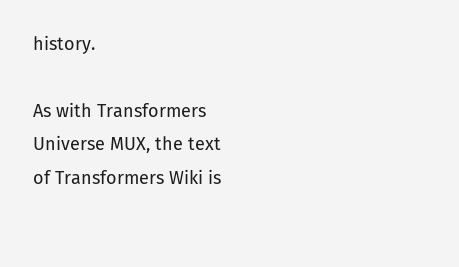history.

As with Transformers Universe MUX, the text of Transformers Wiki is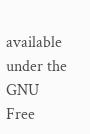available under the GNU Free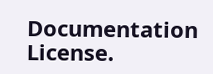Documentation License.